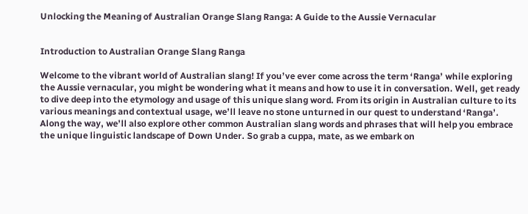Unlocking the Meaning of Australian Orange Slang Ranga: A Guide to the Aussie Vernacular


Introduction to Australian Orange Slang Ranga

Welcome to the vibrant world of Australian slang! If you’ve ever come across the term ‘Ranga’ while exploring the Aussie vernacular, you might be wondering what it means and how to use it in conversation. Well, get ready to dive deep into the etymology and usage of this unique slang word. From its origin in Australian culture to its various meanings and contextual usage, we’ll leave no stone unturned in our quest to understand ‘Ranga’. Along the way, we’ll also explore other common Australian slang words and phrases that will help you embrace the unique linguistic landscape of Down Under. So grab a cuppa, mate, as we embark on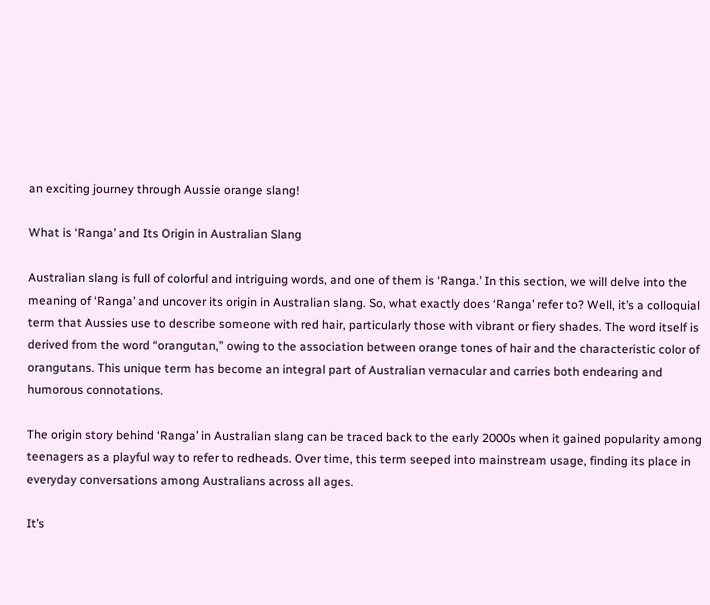an exciting journey through Aussie orange slang!

What is ‘Ranga’ and Its Origin in Australian Slang

Australian slang is full of colorful and intriguing words, and one of them is ‘Ranga.’ In this section, we will delve into the meaning of ‘Ranga’ and uncover its origin in Australian slang. So, what exactly does ‘Ranga’ refer to? Well, it’s a colloquial term that Aussies use to describe someone with red hair, particularly those with vibrant or fiery shades. The word itself is derived from the word “orangutan,” owing to the association between orange tones of hair and the characteristic color of orangutans. This unique term has become an integral part of Australian vernacular and carries both endearing and humorous connotations.

The origin story behind ‘Ranga’ in Australian slang can be traced back to the early 2000s when it gained popularity among teenagers as a playful way to refer to redheads. Over time, this term seeped into mainstream usage, finding its place in everyday conversations among Australians across all ages.

It’s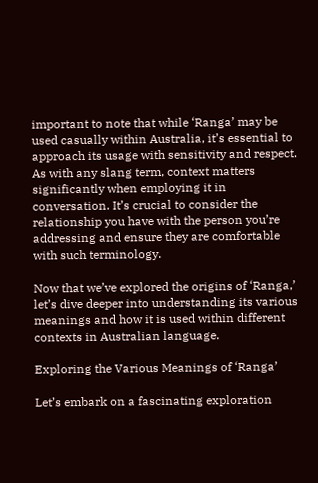important to note that while ‘Ranga’ may be used casually within Australia, it’s essential to approach its usage with sensitivity and respect. As with any slang term, context matters significantly when employing it in conversation. It’s crucial to consider the relationship you have with the person you’re addressing and ensure they are comfortable with such terminology.

Now that we’ve explored the origins of ‘Ranga,’ let’s dive deeper into understanding its various meanings and how it is used within different contexts in Australian language.

Exploring the Various Meanings of ‘Ranga’

Let’s embark on a fascinating exploration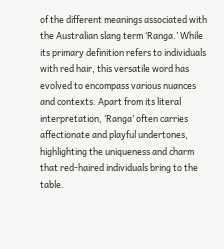of the different meanings associated with the Australian slang term ‘Ranga.’ While its primary definition refers to individuals with red hair, this versatile word has evolved to encompass various nuances and contexts. Apart from its literal interpretation, ‘Ranga’ often carries affectionate and playful undertones, highlighting the uniqueness and charm that red-haired individuals bring to the table.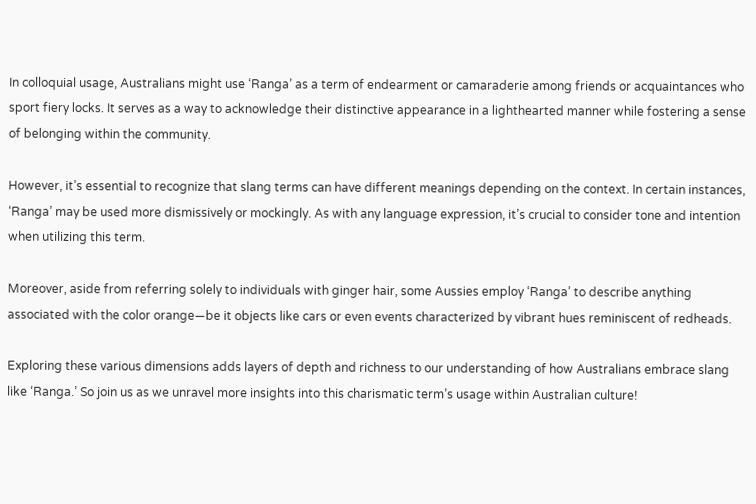In colloquial usage, Australians might use ‘Ranga’ as a term of endearment or camaraderie among friends or acquaintances who sport fiery locks. It serves as a way to acknowledge their distinctive appearance in a lighthearted manner while fostering a sense of belonging within the community.

However, it’s essential to recognize that slang terms can have different meanings depending on the context. In certain instances, ‘Ranga’ may be used more dismissively or mockingly. As with any language expression, it’s crucial to consider tone and intention when utilizing this term.

Moreover, aside from referring solely to individuals with ginger hair, some Aussies employ ‘Ranga’ to describe anything associated with the color orange—be it objects like cars or even events characterized by vibrant hues reminiscent of redheads.

Exploring these various dimensions adds layers of depth and richness to our understanding of how Australians embrace slang like ‘Ranga.’ So join us as we unravel more insights into this charismatic term’s usage within Australian culture!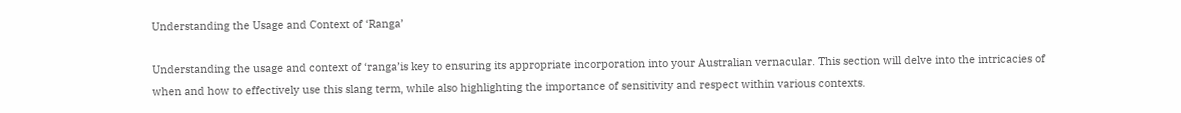Understanding the Usage and Context of ‘Ranga’

Understanding the usage and context of ‘ranga’is key to ensuring its appropriate incorporation into your Australian vernacular. This section will delve into the intricacies of when and how to effectively use this slang term, while also highlighting the importance of sensitivity and respect within various contexts.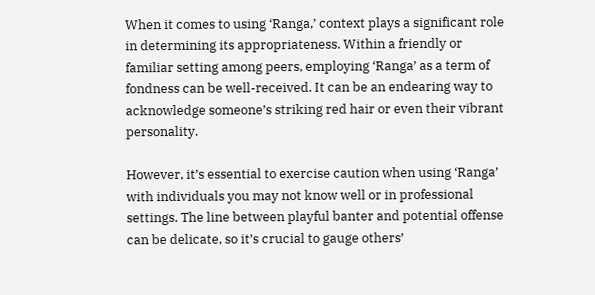When it comes to using ‘Ranga,’ context plays a significant role in determining its appropriateness. Within a friendly or familiar setting among peers, employing ‘Ranga’ as a term of fondness can be well-received. It can be an endearing way to acknowledge someone’s striking red hair or even their vibrant personality.

However, it’s essential to exercise caution when using ‘Ranga’ with individuals you may not know well or in professional settings. The line between playful banter and potential offense can be delicate, so it’s crucial to gauge others’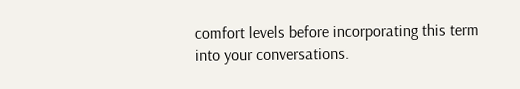comfort levels before incorporating this term into your conversations.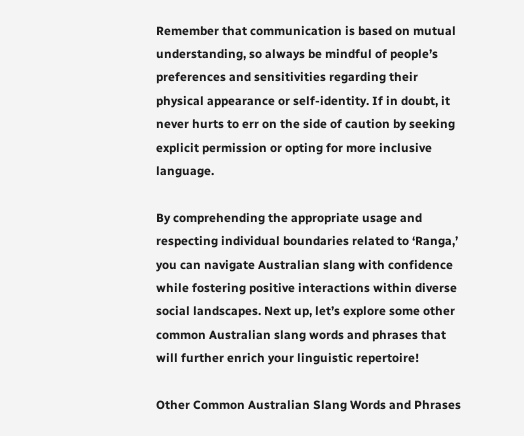Remember that communication is based on mutual understanding, so always be mindful of people’s preferences and sensitivities regarding their physical appearance or self-identity. If in doubt, it never hurts to err on the side of caution by seeking explicit permission or opting for more inclusive language.

By comprehending the appropriate usage and respecting individual boundaries related to ‘Ranga,’ you can navigate Australian slang with confidence while fostering positive interactions within diverse social landscapes. Next up, let’s explore some other common Australian slang words and phrases that will further enrich your linguistic repertoire!

Other Common Australian Slang Words and Phrases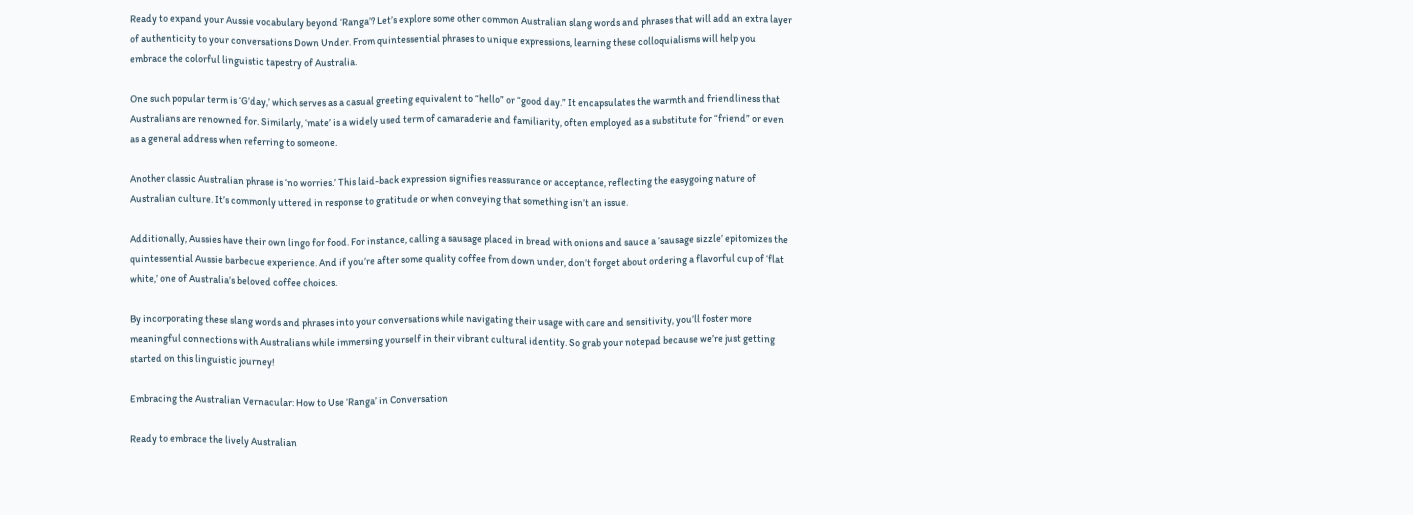Ready to expand your Aussie vocabulary beyond ‘Ranga’? Let’s explore some other common Australian slang words and phrases that will add an extra layer of authenticity to your conversations Down Under. From quintessential phrases to unique expressions, learning these colloquialisms will help you embrace the colorful linguistic tapestry of Australia.

One such popular term is ‘G’day,’ which serves as a casual greeting equivalent to “hello” or “good day.” It encapsulates the warmth and friendliness that Australians are renowned for. Similarly, ‘mate’ is a widely used term of camaraderie and familiarity, often employed as a substitute for “friend” or even as a general address when referring to someone.

Another classic Australian phrase is ‘no worries.’ This laid-back expression signifies reassurance or acceptance, reflecting the easygoing nature of Australian culture. It’s commonly uttered in response to gratitude or when conveying that something isn’t an issue.

Additionally, Aussies have their own lingo for food. For instance, calling a sausage placed in bread with onions and sauce a ‘sausage sizzle’ epitomizes the quintessential Aussie barbecue experience. And if you’re after some quality coffee from down under, don’t forget about ordering a flavorful cup of ‘flat white,’ one of Australia’s beloved coffee choices.

By incorporating these slang words and phrases into your conversations while navigating their usage with care and sensitivity, you’ll foster more meaningful connections with Australians while immersing yourself in their vibrant cultural identity. So grab your notepad because we’re just getting started on this linguistic journey!

Embracing the Australian Vernacular: How to Use ‘Ranga’ in Conversation

Ready to embrace the lively Australian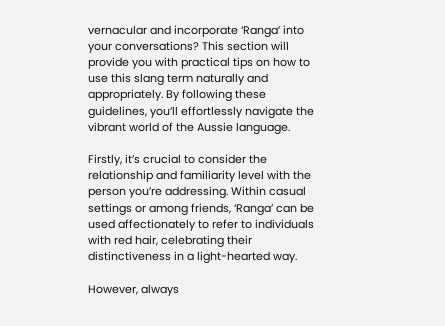vernacular and incorporate ‘Ranga’ into your conversations? This section will provide you with practical tips on how to use this slang term naturally and appropriately. By following these guidelines, you’ll effortlessly navigate the vibrant world of the Aussie language.

Firstly, it’s crucial to consider the relationship and familiarity level with the person you’re addressing. Within casual settings or among friends, ‘Ranga’ can be used affectionately to refer to individuals with red hair, celebrating their distinctiveness in a light-hearted way.

However, always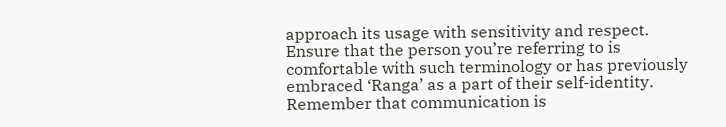approach its usage with sensitivity and respect. Ensure that the person you’re referring to is comfortable with such terminology or has previously embraced ‘Ranga’ as a part of their self-identity. Remember that communication is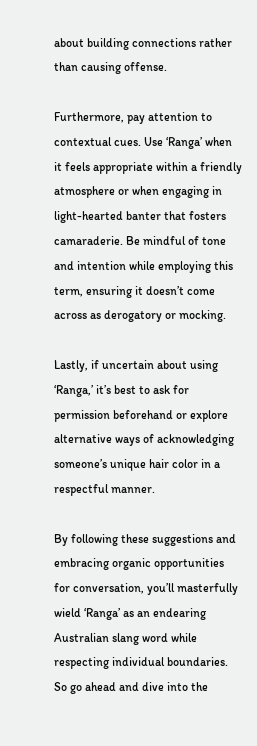about building connections rather than causing offense.

Furthermore, pay attention to contextual cues. Use ‘Ranga’ when it feels appropriate within a friendly atmosphere or when engaging in light-hearted banter that fosters camaraderie. Be mindful of tone and intention while employing this term, ensuring it doesn’t come across as derogatory or mocking.

Lastly, if uncertain about using ‘Ranga,’ it’s best to ask for permission beforehand or explore alternative ways of acknowledging someone’s unique hair color in a respectful manner.

By following these suggestions and embracing organic opportunities for conversation, you’ll masterfully wield ‘Ranga’ as an endearing Australian slang word while respecting individual boundaries. So go ahead and dive into the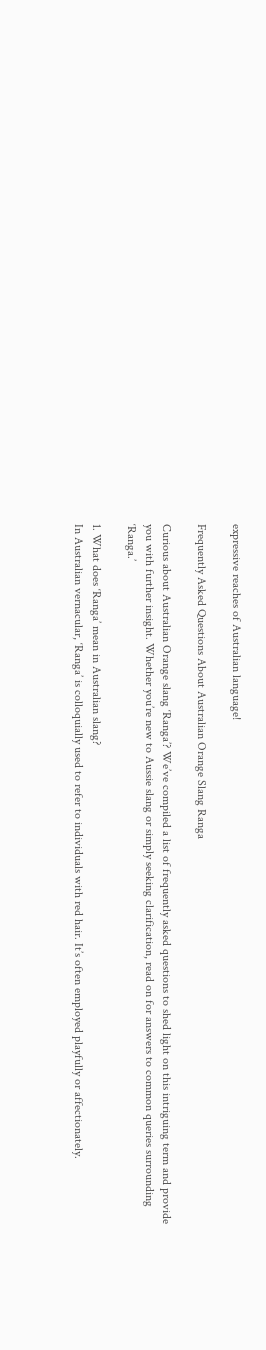expressive reaches of Australian language!

Frequently Asked Questions About Australian Orange Slang Ranga

Curious about Australian Orange slang ‘Ranga’? We’ve compiled a list of frequently asked questions to shed light on this intriguing term and provide you with further insight. Whether you’re new to Aussie slang or simply seeking clarification, read on for answers to common queries surrounding ‘Ranga.’

1. What does ‘Ranga’ mean in Australian slang?
In Australian vernacular, ‘Ranga’ is colloquially used to refer to individuals with red hair. It’s often employed playfully or affectionately.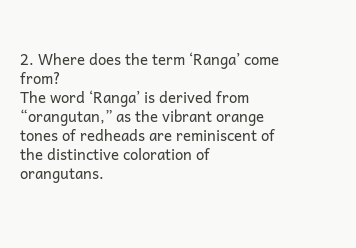2. Where does the term ‘Ranga’ come from?
The word ‘Ranga’ is derived from “orangutan,” as the vibrant orange tones of redheads are reminiscent of the distinctive coloration of orangutans.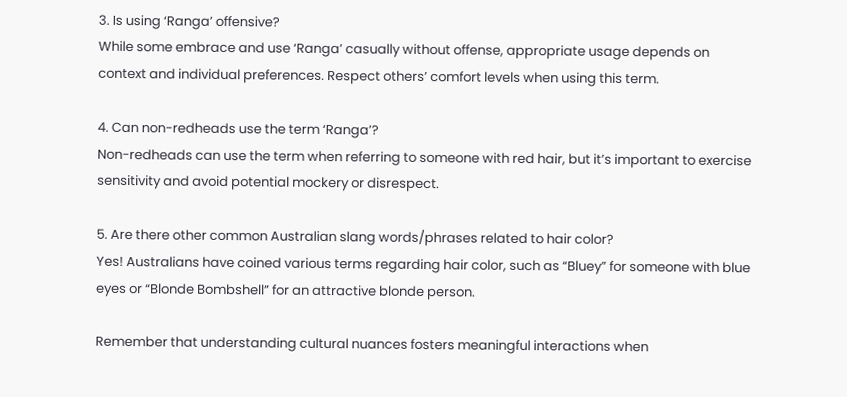3. Is using ‘Ranga’ offensive?
While some embrace and use ‘Ranga’ casually without offense, appropriate usage depends on context and individual preferences. Respect others’ comfort levels when using this term.

4. Can non-redheads use the term ‘Ranga’?
Non-redheads can use the term when referring to someone with red hair, but it’s important to exercise sensitivity and avoid potential mockery or disrespect.

5. Are there other common Australian slang words/phrases related to hair color?
Yes! Australians have coined various terms regarding hair color, such as “Bluey” for someone with blue eyes or “Blonde Bombshell” for an attractive blonde person.

Remember that understanding cultural nuances fosters meaningful interactions when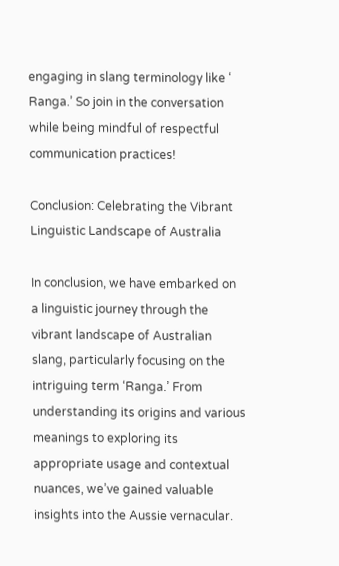engaging in slang terminology like ‘ Ranga.’ So join in the conversation while being mindful of respectful communication practices!

Conclusion: Celebrating the Vibrant Linguistic Landscape of Australia

In conclusion, we have embarked on a linguistic journey through the vibrant landscape of Australian slang, particularly focusing on the intriguing term ‘Ranga.’ From understanding its origins and various meanings to exploring its appropriate usage and contextual nuances, we’ve gained valuable insights into the Aussie vernacular.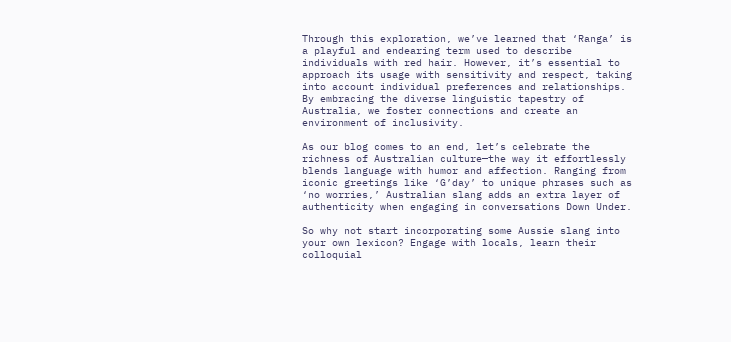Through this exploration, we’ve learned that ‘Ranga’ is a playful and endearing term used to describe individuals with red hair. However, it’s essential to approach its usage with sensitivity and respect, taking into account individual preferences and relationships. By embracing the diverse linguistic tapestry of Australia, we foster connections and create an environment of inclusivity.

As our blog comes to an end, let’s celebrate the richness of Australian culture—the way it effortlessly blends language with humor and affection. Ranging from iconic greetings like ‘G’day’ to unique phrases such as ‘no worries,’ Australian slang adds an extra layer of authenticity when engaging in conversations Down Under.

So why not start incorporating some Aussie slang into your own lexicon? Engage with locals, learn their colloquial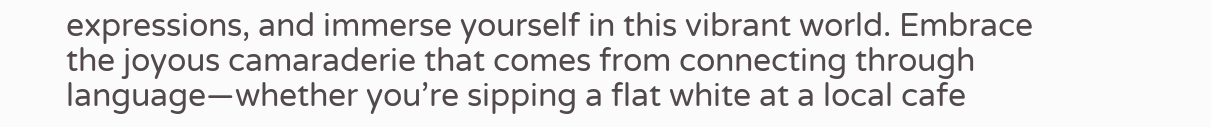expressions, and immerse yourself in this vibrant world. Embrace the joyous camaraderie that comes from connecting through language—whether you’re sipping a flat white at a local cafe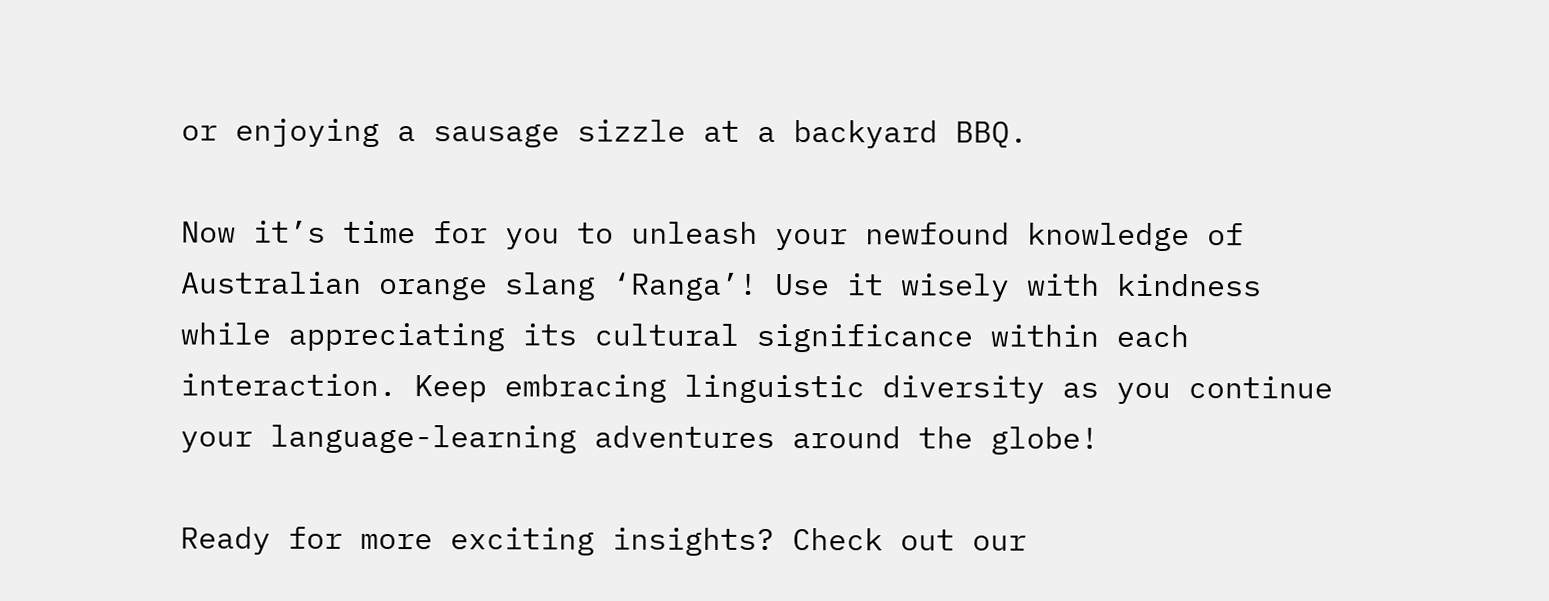or enjoying a sausage sizzle at a backyard BBQ.

Now it’s time for you to unleash your newfound knowledge of Australian orange slang ‘Ranga’! Use it wisely with kindness while appreciating its cultural significance within each interaction. Keep embracing linguistic diversity as you continue your language-learning adventures around the globe!

Ready for more exciting insights? Check out our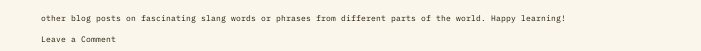other blog posts on fascinating slang words or phrases from different parts of the world. Happy learning!

Leave a Comment